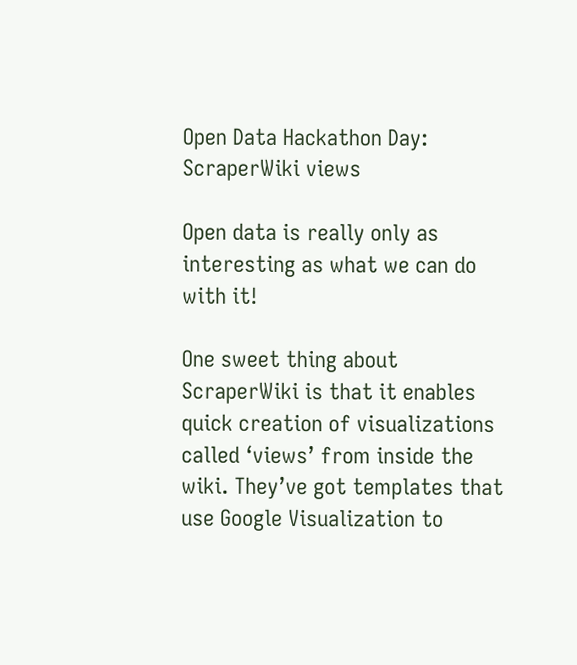Open Data Hackathon Day: ScraperWiki views

Open data is really only as interesting as what we can do with it!

One sweet thing about ScraperWiki is that it enables quick creation of visualizations called ‘views’ from inside the wiki. They’ve got templates that use Google Visualization to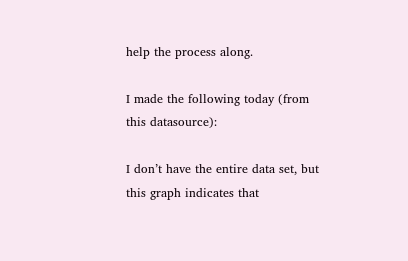help the process along.

I made the following today (from this datasource):

I don’t have the entire data set, but this graph indicates that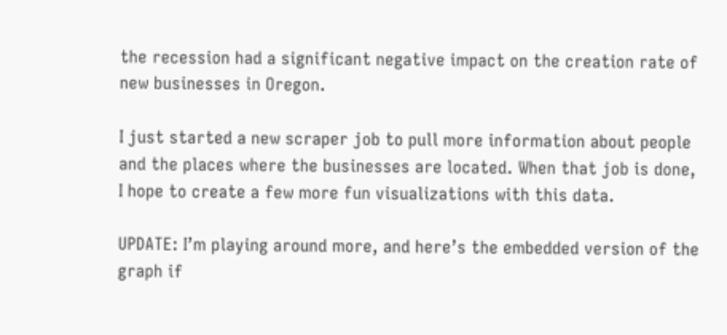the recession had a significant negative impact on the creation rate of new businesses in Oregon.

I just started a new scraper job to pull more information about people and the places where the businesses are located. When that job is done, I hope to create a few more fun visualizations with this data.

UPDATE: I’m playing around more, and here’s the embedded version of the graph if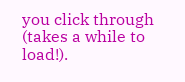you click through (takes a while to load!).